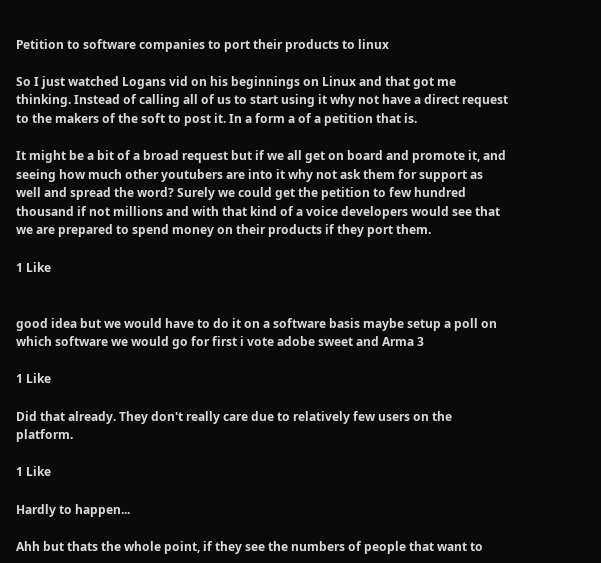Petition to software companies to port their products to linux

So I just watched Logans vid on his beginnings on Linux and that got me thinking. Instead of calling all of us to start using it why not have a direct request to the makers of the soft to post it. In a form a of a petition that is.

It might be a bit of a broad request but if we all get on board and promote it, and seeing how much other youtubers are into it why not ask them for support as well and spread the word? Surely we could get the petition to few hundred thousand if not millions and with that kind of a voice developers would see that we are prepared to spend money on their products if they port them.

1 Like


good idea but we would have to do it on a software basis maybe setup a poll on which software we would go for first i vote adobe sweet and Arma 3

1 Like

Did that already. They don't really care due to relatively few users on the platform.

1 Like

Hardly to happen...

Ahh but thats the whole point, if they see the numbers of people that want to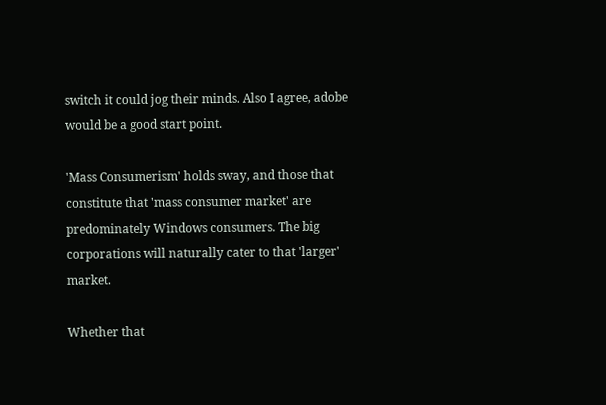switch it could jog their minds. Also I agree, adobe would be a good start point.

'Mass Consumerism' holds sway, and those that constitute that 'mass consumer market' are predominately Windows consumers. The big corporations will naturally cater to that 'larger' market.

Whether that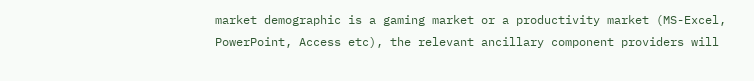market demographic is a gaming market or a productivity market (MS-Excel, PowerPoint, Access etc), the relevant ancillary component providers will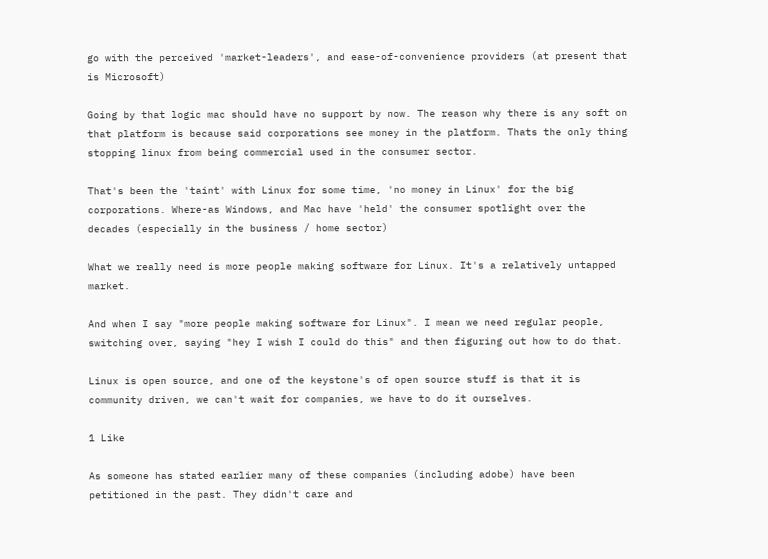go with the perceived 'market-leaders', and ease-of-convenience providers (at present that is Microsoft)

Going by that logic mac should have no support by now. The reason why there is any soft on that platform is because said corporations see money in the platform. Thats the only thing stopping linux from being commercial used in the consumer sector.

That's been the 'taint' with Linux for some time, 'no money in Linux' for the big corporations. Where-as Windows, and Mac have 'held' the consumer spotlight over the decades (especially in the business / home sector)

What we really need is more people making software for Linux. It's a relatively untapped market.

And when I say "more people making software for Linux". I mean we need regular people, switching over, saying "hey I wish I could do this" and then figuring out how to do that.

Linux is open source, and one of the keystone's of open source stuff is that it is community driven, we can't wait for companies, we have to do it ourselves.

1 Like

As someone has stated earlier many of these companies (including adobe) have been petitioned in the past. They didn't care and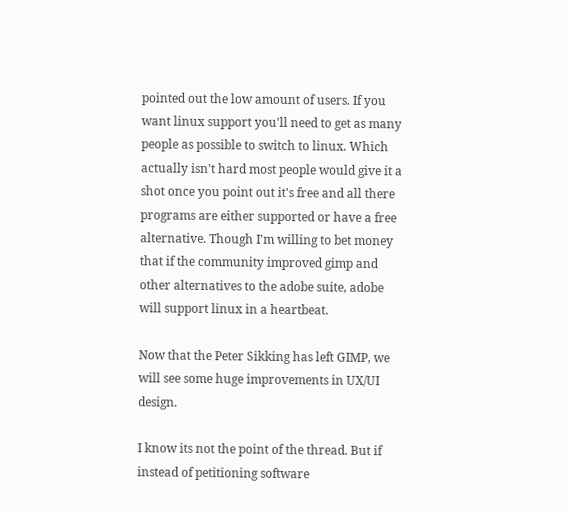pointed out the low amount of users. If you want linux support you'll need to get as many people as possible to switch to linux. Which actually isn't hard most people would give it a shot once you point out it's free and all there programs are either supported or have a free alternative. Though I'm willing to bet money that if the community improved gimp and other alternatives to the adobe suite, adobe will support linux in a heartbeat.

Now that the Peter Sikking has left GIMP, we will see some huge improvements in UX/UI design.

I know its not the point of the thread. But if instead of petitioning software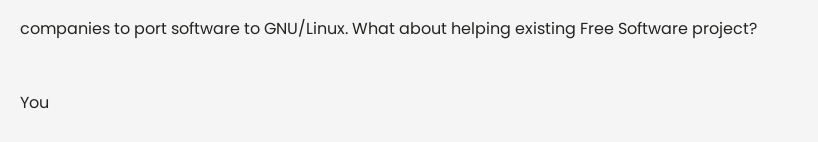companies to port software to GNU/Linux. What about helping existing Free Software project?

You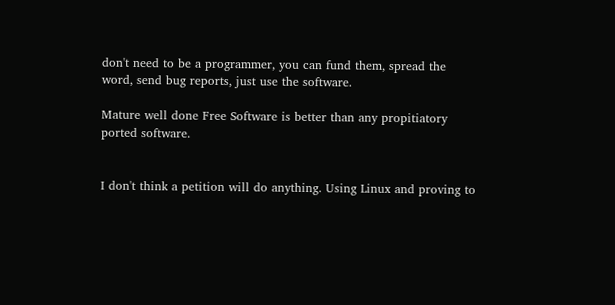don't need to be a programmer, you can fund them, spread the word, send bug reports, just use the software.

Mature well done Free Software is better than any propitiatory ported software.


I don't think a petition will do anything. Using Linux and proving to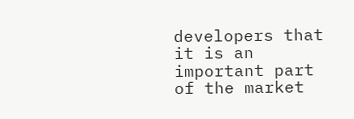developers that it is an important part of the market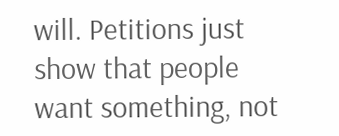will. Petitions just show that people want something, not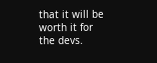that it will be worth it for the devs.